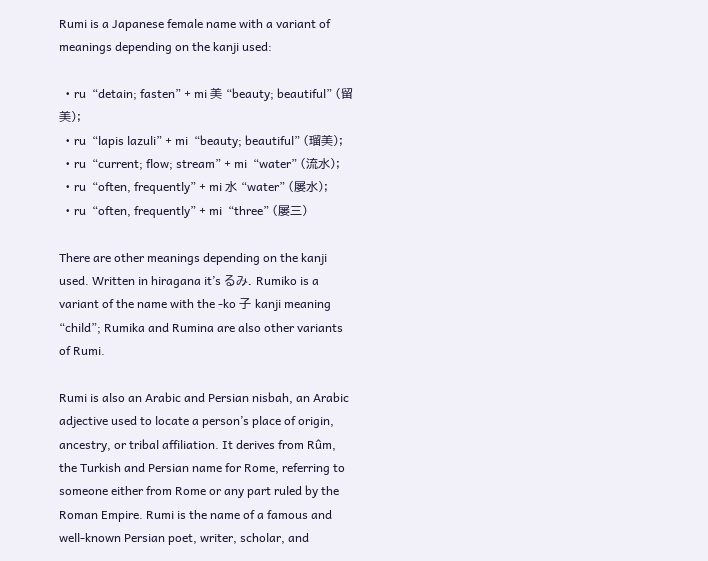Rumi is a Japanese female name with a variant of meanings depending on the kanji used:

  • ru  “detain; fasten” + mi 美 “beauty; beautiful” (留美);
  • ru  “lapis lazuli” + mi  “beauty; beautiful” (瑠美);
  • ru  “current; flow; stream” + mi  “water” (流水);
  • ru  “often, frequently” + mi 水 “water” (屡水);
  • ru  “often, frequently” + mi  “three” (屡三)

There are other meanings depending on the kanji used. Written in hiragana it’s るみ. Rumiko is a variant of the name with the -ko 子 kanji meaning “child”; Rumika and Rumina are also other variants of Rumi.

Rumi is also an Arabic and Persian nisbah, an Arabic adjective used to locate a person’s place of origin, ancestry, or tribal affiliation. It derives from Rûm, the Turkish and Persian name for Rome, referring to someone either from Rome or any part ruled by the Roman Empire. Rumi is the name of a famous and well-known Persian poet, writer, scholar, and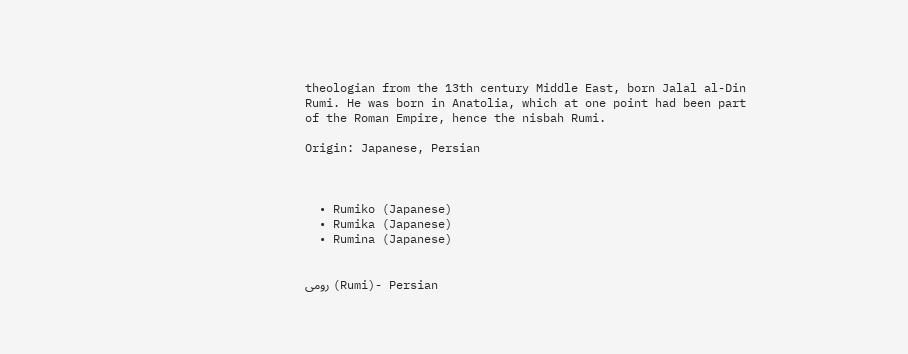theologian from the 13th century Middle East, born Jalal al-Din Rumi. He was born in Anatolia, which at one point had been part of the Roman Empire, hence the nisbah Rumi.

Origin: Japanese, Persian



  • Rumiko (Japanese)
  • Rumika (Japanese)
  • Rumina (Japanese)


رومی (Rumi)- Persian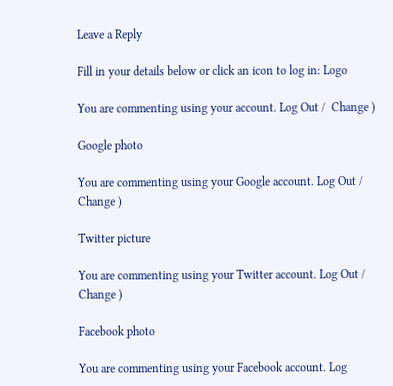Leave a Reply

Fill in your details below or click an icon to log in: Logo

You are commenting using your account. Log Out /  Change )

Google photo

You are commenting using your Google account. Log Out /  Change )

Twitter picture

You are commenting using your Twitter account. Log Out /  Change )

Facebook photo

You are commenting using your Facebook account. Log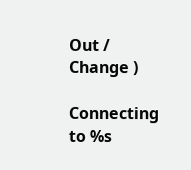Out /  Change )

Connecting to %s